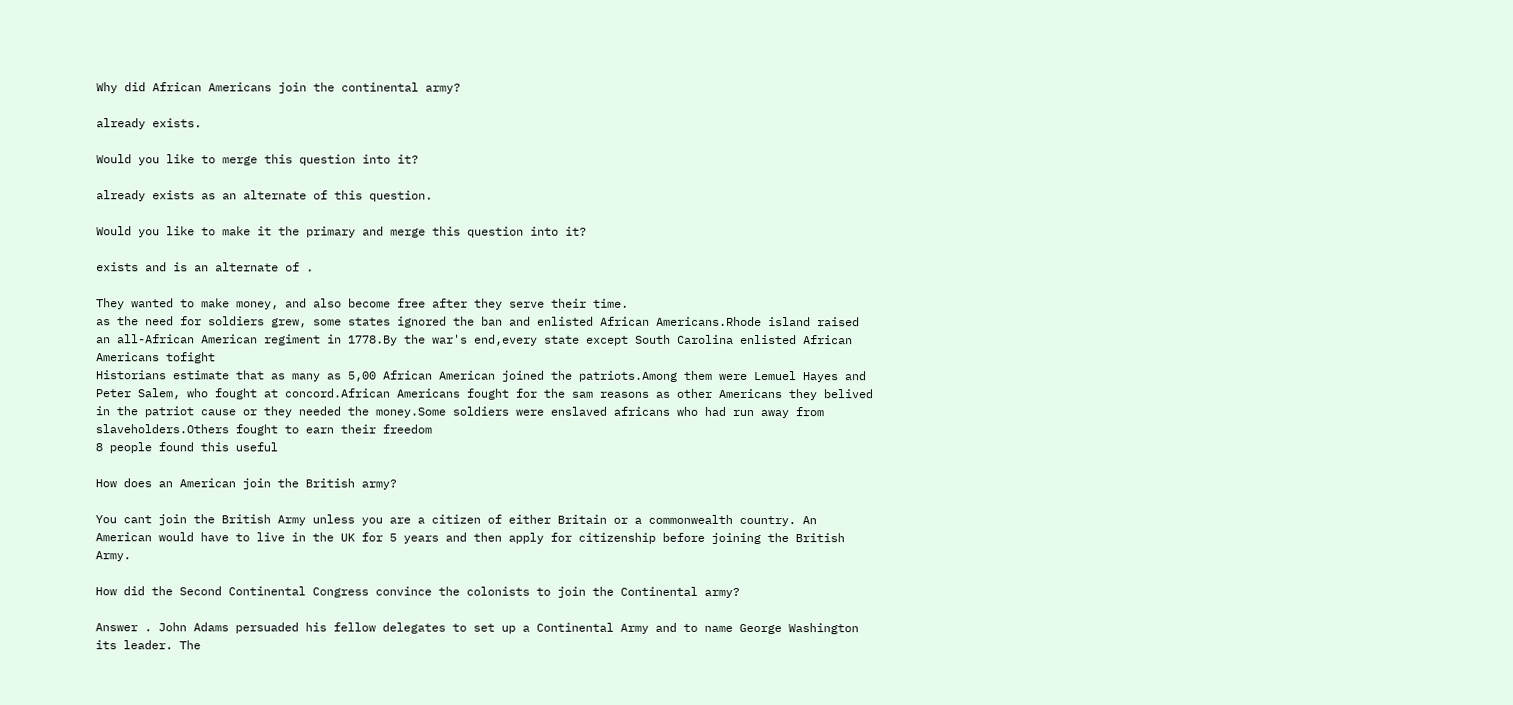Why did African Americans join the continental army?

already exists.

Would you like to merge this question into it?

already exists as an alternate of this question.

Would you like to make it the primary and merge this question into it?

exists and is an alternate of .

They wanted to make money, and also become free after they serve their time.
as the need for soldiers grew, some states ignored the ban and enlisted African Americans.Rhode island raised an all-African American regiment in 1778.By the war's end,every state except South Carolina enlisted African Americans tofight
Historians estimate that as many as 5,00 African American joined the patriots.Among them were Lemuel Hayes and Peter Salem, who fought at concord.African Americans fought for the sam reasons as other Americans they belived in the patriot cause or they needed the money.Some soldiers were enslaved africans who had run away from slaveholders.Others fought to earn their freedom
8 people found this useful

How does an American join the British army?

You cant join the British Army unless you are a citizen of either Britain or a commonwealth country. An American would have to live in the UK for 5 years and then apply for citizenship before joining the British Army.

How did the Second Continental Congress convince the colonists to join the Continental army?

Answer . John Adams persuaded his fellow delegates to set up a Continental Army and to name George Washington its leader. The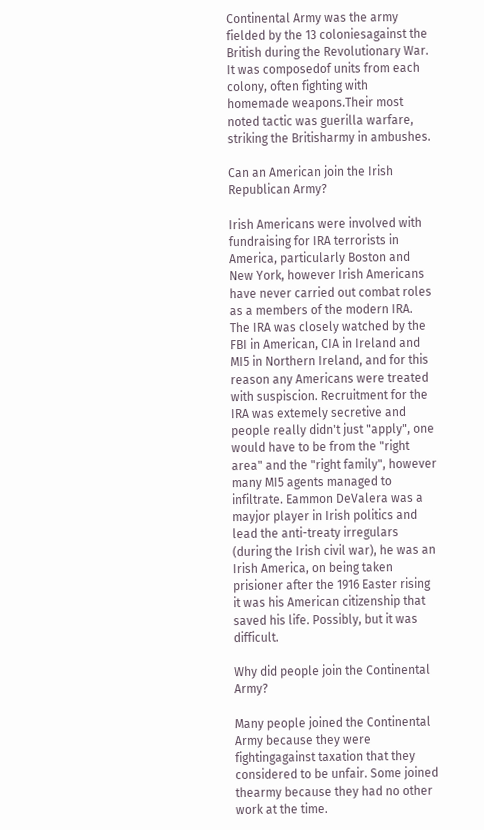Continental Army was the army fielded by the 13 coloniesagainst the British during the Revolutionary War. It was composedof units from each colony, often fighting with homemade weapons.Their most noted tactic was guerilla warfare, striking the Britisharmy in ambushes.

Can an American join the Irish Republican Army?

Irish Americans were involved with fundraising for IRA terrorists in America, particularly Boston and New York, however Irish Americans have never carried out combat roles as a members of the modern IRA. The IRA was closely watched by the FBI in American, CIA in Ireland and MI5 in Northern Ireland, and for this reason any Americans were treated with suspiscion. Recruitment for the IRA was extemely secretive and people really didn't just "apply", one would have to be from the "right area" and the "right family", however many MI5 agents managed to infiltrate. Eammon DeValera was a mayjor player in Irish politics and lead the anti-treaty irregulars (during the Irish civil war), he was an Irish America, on being taken prisioner after the 1916 Easter rising it was his American citizenship that saved his life. Possibly, but it was difficult.

Why did people join the Continental Army?

Many people joined the Continental Army because they were fightingagainst taxation that they considered to be unfair. Some joined thearmy because they had no other work at the time.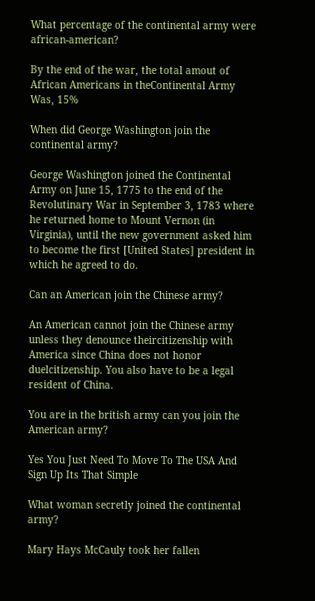What percentage of the continental army were african-american?

By the end of the war, the total amout of African Americans in theContinental Army Was, 15%

When did George Washington join the continental army?

George Washington joined the Continental Army on June 15, 1775 to the end of the Revolutinary War in September 3, 1783 where he returned home to Mount Vernon (in Virginia), until the new government asked him to become the first [United States] president in which he agreed to do.

Can an American join the Chinese army?

An American cannot join the Chinese army unless they denounce theircitizenship with America since China does not honor duelcitizenship. You also have to be a legal resident of China.

You are in the british army can you join the American army?

Yes You Just Need To Move To The USA And Sign Up Its That Simple

What woman secretly joined the continental army?

Mary Hays McCauly took her fallen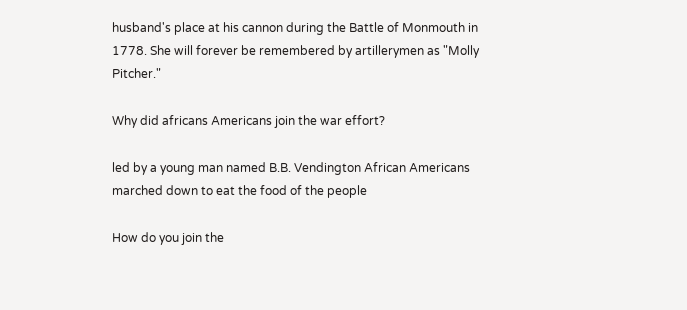husband's place at his cannon during the Battle of Monmouth in 1778. She will forever be remembered by artillerymen as "Molly Pitcher."

Why did africans Americans join the war effort?

led by a young man named B.B. Vendington African Americans marched down to eat the food of the people

How do you join the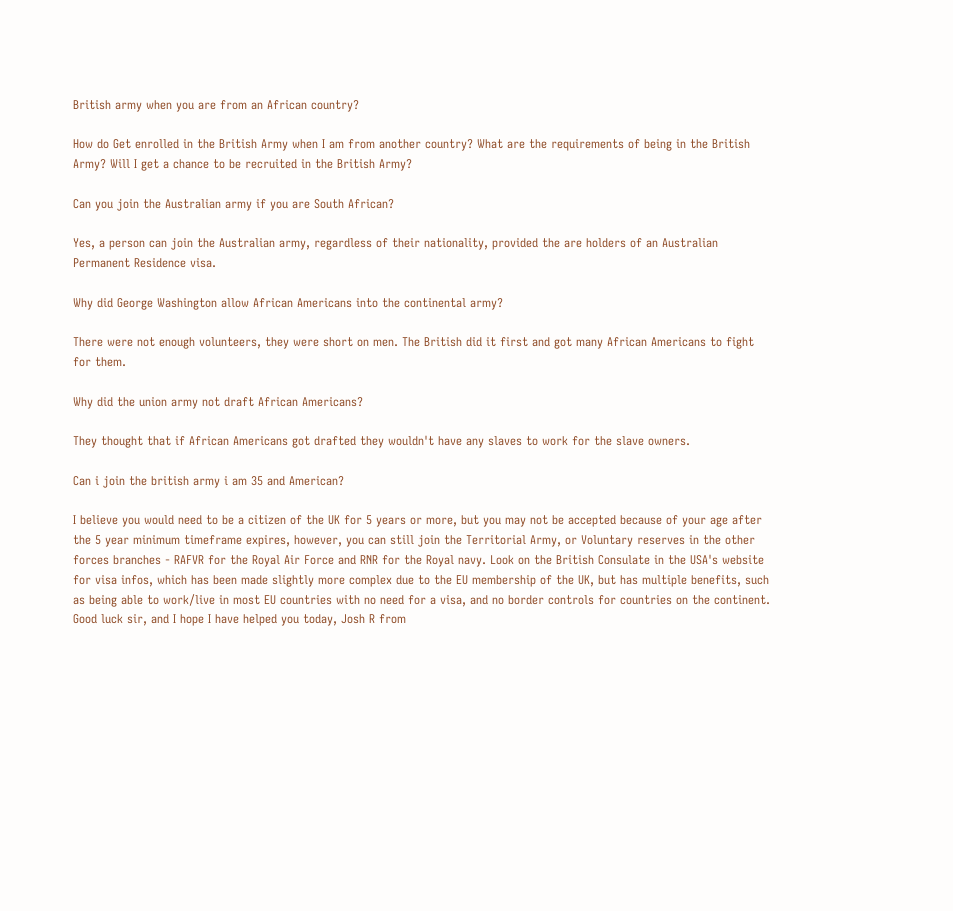British army when you are from an African country?

How do Get enrolled in the British Army when I am from another country? What are the requirements of being in the British Army? Will I get a chance to be recruited in the British Army?

Can you join the Australian army if you are South African?

Yes, a person can join the Australian army, regardless of their nationality, provided the are holders of an Australian Permanent Residence visa.

Why did George Washington allow African Americans into the continental army?

There were not enough volunteers, they were short on men. The British did it first and got many African Americans to fight for them.

Why did the union army not draft African Americans?

They thought that if African Americans got drafted they wouldn't have any slaves to work for the slave owners.

Can i join the british army i am 35 and American?

I believe you would need to be a citizen of the UK for 5 years or more, but you may not be accepted because of your age after the 5 year minimum timeframe expires, however, you can still join the Territorial Army, or Voluntary reserves in the other forces branches - RAFVR for the Royal Air Force and RNR for the Royal navy. Look on the British Consulate in the USA's website for visa infos, which has been made slightly more complex due to the EU membership of the UK, but has multiple benefits, such as being able to work/live in most EU countries with no need for a visa, and no border controls for countries on the continent. Good luck sir, and I hope I have helped you today, Josh R from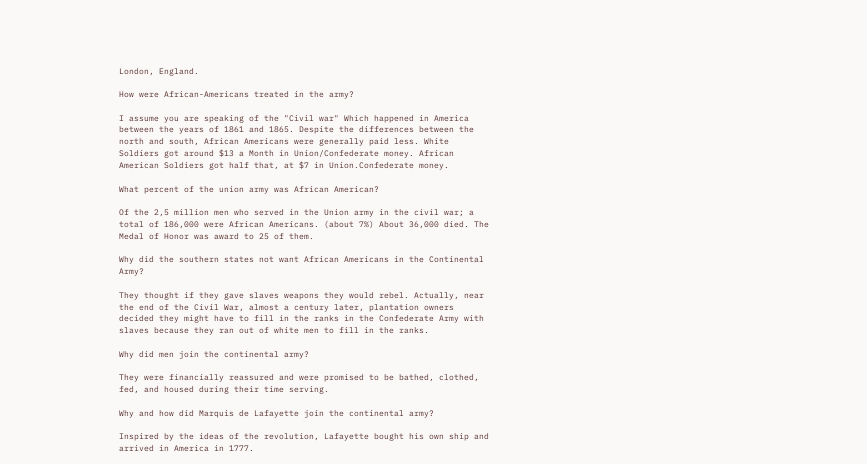London, England.

How were African-Americans treated in the army?

I assume you are speaking of the "Civil war" Which happened in America between the years of 1861 and 1865. Despite the differences between the north and south, African Americans were generally paid less. White Soldiers got around $13 a Month in Union/Confederate money. African American Soldiers got half that, at $7 in Union.Confederate money.

What percent of the union army was African American?

Of the 2,5 million men who served in the Union army in the civil war; a total of 186,000 were African Americans. (about 7%) About 36,000 died. The Medal of Honor was award to 25 of them.

Why did the southern states not want African Americans in the Continental Army?

They thought if they gave slaves weapons they would rebel. Actually, near the end of the Civil War, almost a century later, plantation owners decided they might have to fill in the ranks in the Confederate Army with slaves because they ran out of white men to fill in the ranks.

Why did men join the continental army?

They were financially reassured and were promised to be bathed, clothed, fed, and housed during their time serving.

Why and how did Marquis de Lafayette join the continental army?

Inspired by the ideas of the revolution, Lafayette bought his own ship and arrived in America in 1777.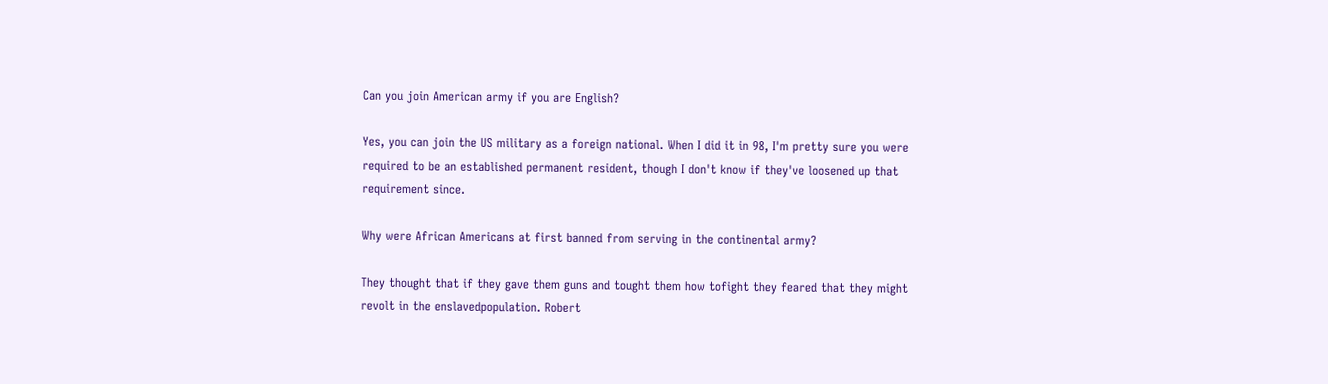Can you join American army if you are English?

Yes, you can join the US military as a foreign national. When I did it in 98, I'm pretty sure you were required to be an established permanent resident, though I don't know if they've loosened up that requirement since.

Why were African Americans at first banned from serving in the continental army?

They thought that if they gave them guns and tought them how tofight they feared that they might revolt in the enslavedpopulation. Robert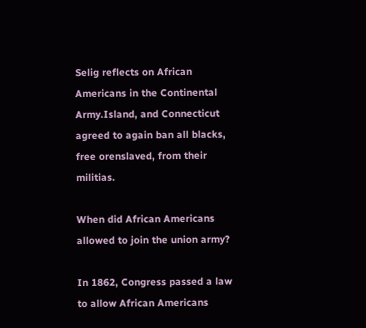Selig reflects on African Americans in the Continental Army.Island, and Connecticut agreed to again ban all blacks, free orenslaved, from their militias.

When did African Americans allowed to join the union army?

In 1862, Congress passed a law to allow African Americans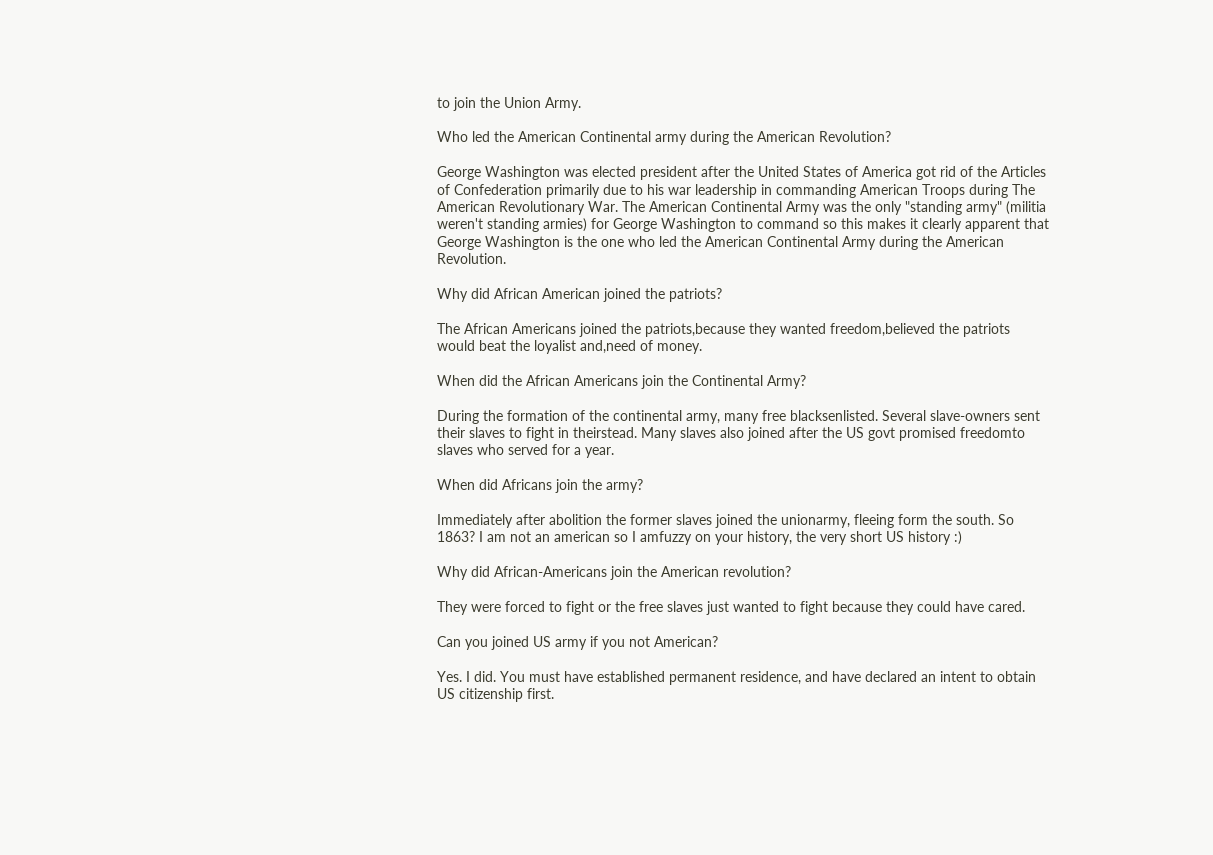to join the Union Army.

Who led the American Continental army during the American Revolution?

George Washington was elected president after the United States of America got rid of the Articles of Confederation primarily due to his war leadership in commanding American Troops during The American Revolutionary War. The American Continental Army was the only "standing army" (militia weren't standing armies) for George Washington to command so this makes it clearly apparent that George Washington is the one who led the American Continental Army during the American Revolution.

Why did African American joined the patriots?

The African Americans joined the patriots,because they wanted freedom,believed the patriots would beat the loyalist and,need of money.

When did the African Americans join the Continental Army?

During the formation of the continental army, many free blacksenlisted. Several slave-owners sent their slaves to fight in theirstead. Many slaves also joined after the US govt promised freedomto slaves who served for a year.

When did Africans join the army?

Immediately after abolition the former slaves joined the unionarmy, fleeing form the south. So 1863? I am not an american so I amfuzzy on your history, the very short US history :)

Why did African-Americans join the American revolution?

They were forced to fight or the free slaves just wanted to fight because they could have cared.

Can you joined US army if you not American?

Yes. I did. You must have established permanent residence, and have declared an intent to obtain US citizenship first.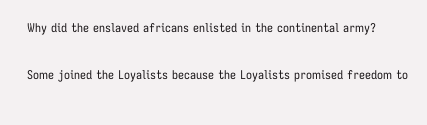Why did the enslaved africans enlisted in the continental army?

Some joined the Loyalists because the Loyalists promised freedom to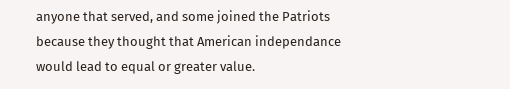anyone that served, and some joined the Patriots because they thought that American independance would lead to equal or greater value.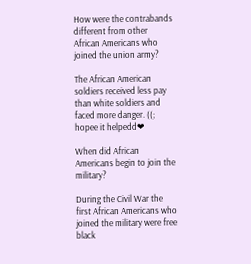How were the contrabands different from other African Americans who joined the union army?

The African American soldiers received less pay than white soldiers and faced more danger. ((; hopee it helpedd❤

When did African Americans begin to join the military?

During the Civil War the first African Americans who joined the military were free black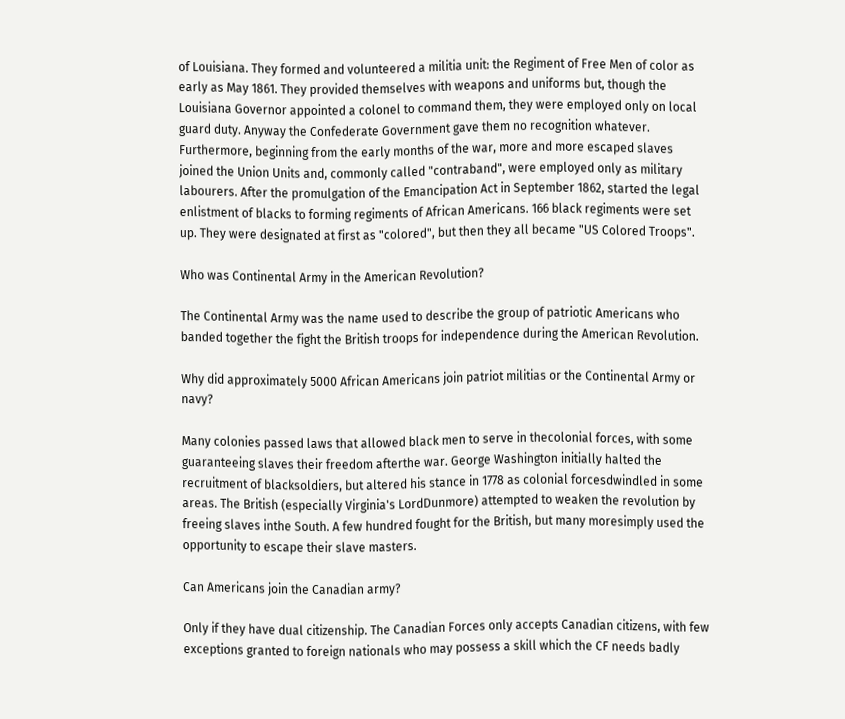of Louisiana. They formed and volunteered a militia unit: the Regiment of Free Men of color as early as May 1861. They provided themselves with weapons and uniforms but, though the Louisiana Governor appointed a colonel to command them, they were employed only on local guard duty. Anyway the Confederate Government gave them no recognition whatever. Furthermore, beginning from the early months of the war, more and more escaped slaves joined the Union Units and, commonly called "contraband", were employed only as military labourers. After the promulgation of the Emancipation Act in September 1862, started the legal enlistment of blacks to forming regiments of African Americans. 166 black regiments were set up. They were designated at first as "colored", but then they all became "US Colored Troops".

Who was Continental Army in the American Revolution?

The Continental Army was the name used to describe the group of patriotic Americans who banded together the fight the British troops for independence during the American Revolution.

Why did approximately 5000 African Americans join patriot militias or the Continental Army or navy?

Many colonies passed laws that allowed black men to serve in thecolonial forces, with some guaranteeing slaves their freedom afterthe war. George Washington initially halted the recruitment of blacksoldiers, but altered his stance in 1778 as colonial forcesdwindled in some areas. The British (especially Virginia's LordDunmore) attempted to weaken the revolution by freeing slaves inthe South. A few hundred fought for the British, but many moresimply used the opportunity to escape their slave masters.

Can Americans join the Canadian army?

Only if they have dual citizenship. The Canadian Forces only accepts Canadian citizens, with few exceptions granted to foreign nationals who may possess a skill which the CF needs badly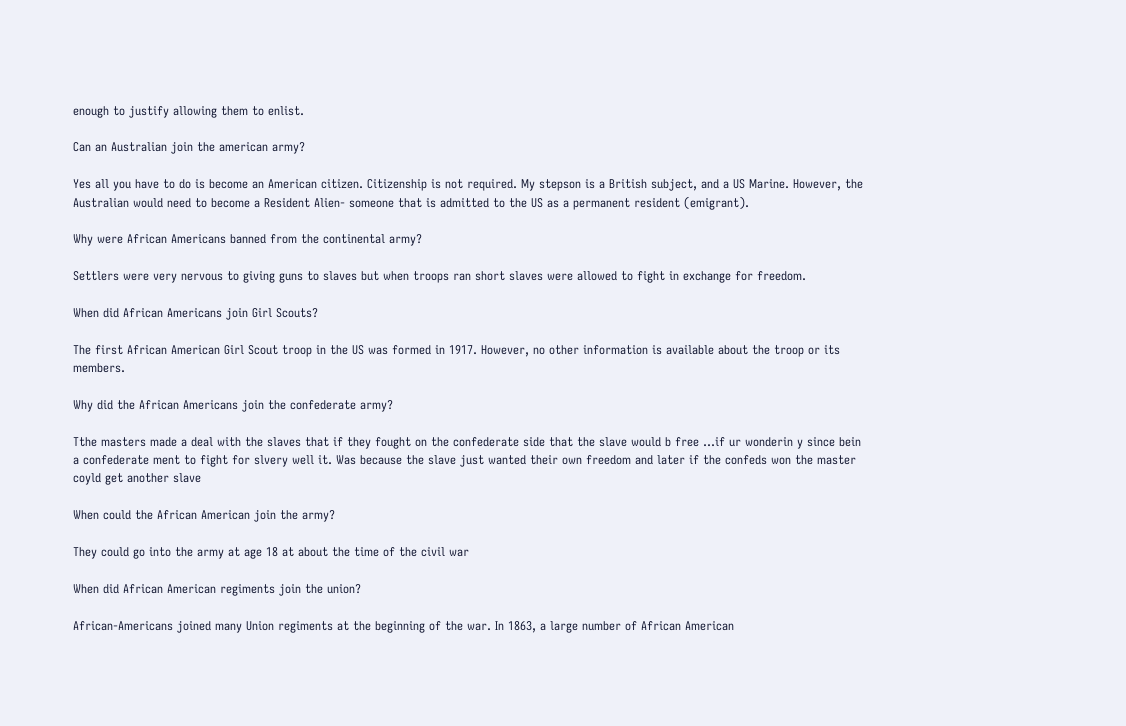enough to justify allowing them to enlist.

Can an Australian join the american army?

Yes all you have to do is become an American citizen. Citizenship is not required. My stepson is a British subject, and a US Marine. However, the Australian would need to become a Resident Alien- someone that is admitted to the US as a permanent resident (emigrant).

Why were African Americans banned from the continental army?

Settlers were very nervous to giving guns to slaves but when troops ran short slaves were allowed to fight in exchange for freedom.

When did African Americans join Girl Scouts?

The first African American Girl Scout troop in the US was formed in 1917. However, no other information is available about the troop or its members.

Why did the African Americans join the confederate army?

Tthe masters made a deal with the slaves that if they fought on the confederate side that the slave would b free ...if ur wonderin y since bein a confederate ment to fight for slvery well it. Was because the slave just wanted their own freedom and later if the confeds won the master coyld get another slave

When could the African American join the army?

They could go into the army at age 18 at about the time of the civil war

When did African American regiments join the union?

African-Americans joined many Union regiments at the beginning of the war. In 1863, a large number of African American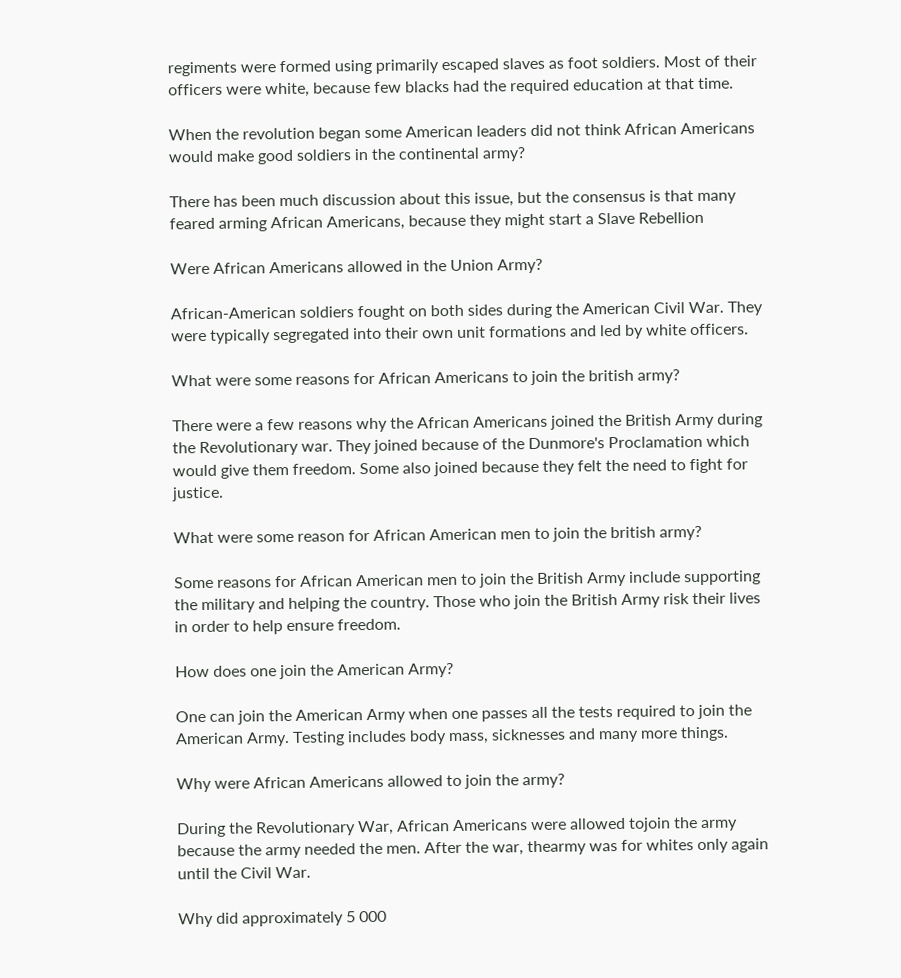regiments were formed using primarily escaped slaves as foot soldiers. Most of their officers were white, because few blacks had the required education at that time.

When the revolution began some American leaders did not think African Americans would make good soldiers in the continental army?

There has been much discussion about this issue, but the consensus is that many feared arming African Americans, because they might start a Slave Rebellion

Were African Americans allowed in the Union Army?

African-American soldiers fought on both sides during the American Civil War. They were typically segregated into their own unit formations and led by white officers.

What were some reasons for African Americans to join the british army?

There were a few reasons why the African Americans joined the British Army during the Revolutionary war. They joined because of the Dunmore's Proclamation which would give them freedom. Some also joined because they felt the need to fight for justice.

What were some reason for African American men to join the british army?

Some reasons for African American men to join the British Army include supporting the military and helping the country. Those who join the British Army risk their lives in order to help ensure freedom.

How does one join the American Army?

One can join the American Army when one passes all the tests required to join the American Army. Testing includes body mass, sicknesses and many more things.

Why were African Americans allowed to join the army?

During the Revolutionary War, African Americans were allowed tojoin the army because the army needed the men. After the war, thearmy was for whites only again until the Civil War.

Why did approximately 5 000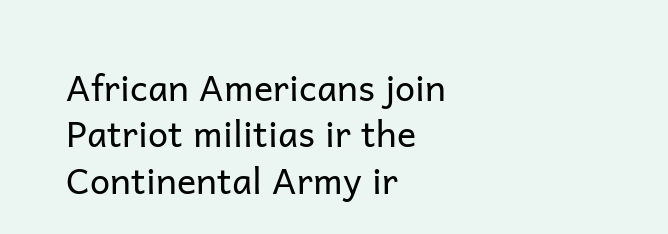African Americans join Patriot militias ir the Continental Army ir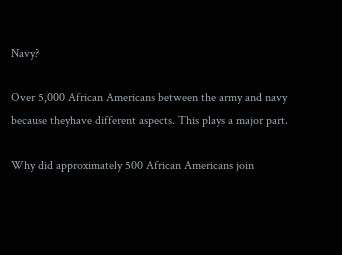Navy?

Over 5,000 African Americans between the army and navy because theyhave different aspects. This plays a major part.

Why did approximately 500 African Americans join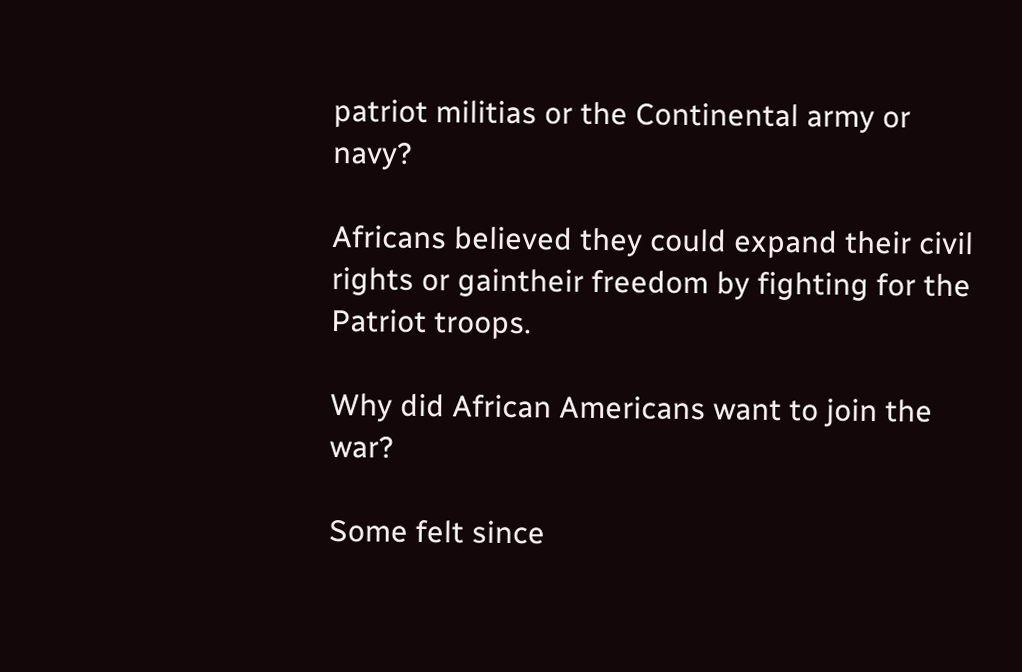patriot militias or the Continental army or navy?

Africans believed they could expand their civil rights or gaintheir freedom by fighting for the Patriot troops.

Why did African Americans want to join the war?

Some felt since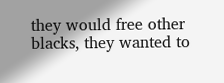they would free other blacks, they wanted to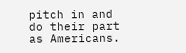pitch in and do their part as Americans.